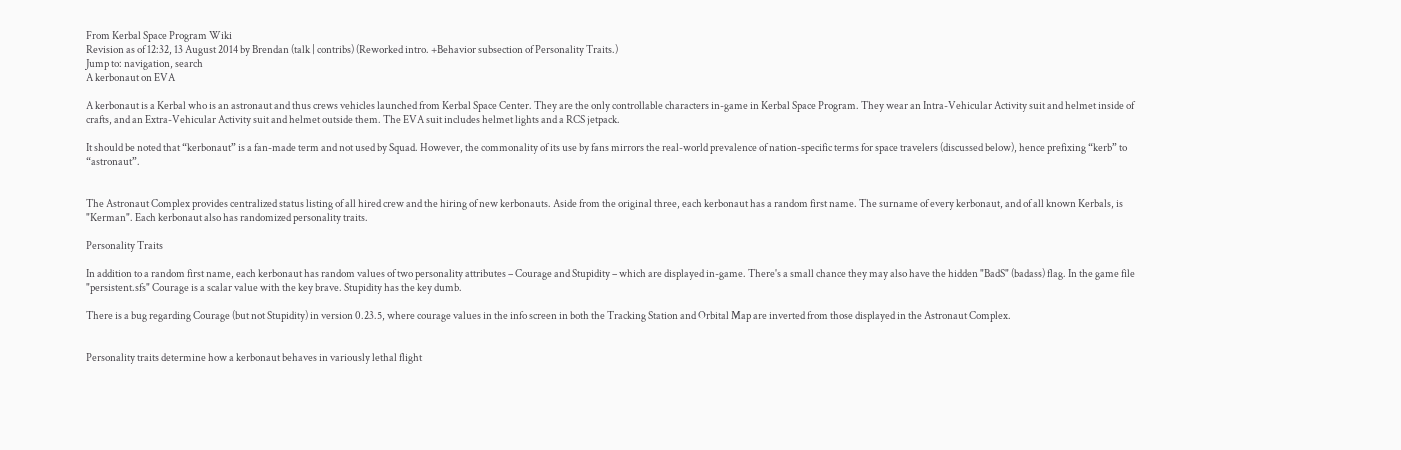From Kerbal Space Program Wiki
Revision as of 12:32, 13 August 2014 by Brendan (talk | contribs) (Reworked intro. +Behavior subsection of Personality Traits.)
Jump to: navigation, search
A kerbonaut on EVA

A kerbonaut is a Kerbal who is an astronaut and thus crews vehicles launched from Kerbal Space Center. They are the only controllable characters in-game in Kerbal Space Program. They wear an Intra-Vehicular Activity suit and helmet inside of crafts, and an Extra-Vehicular Activity suit and helmet outside them. The EVA suit includes helmet lights and a RCS jetpack.

It should be noted that “kerbonaut” is a fan-made term and not used by Squad. However, the commonality of its use by fans mirrors the real-world prevalence of nation-specific terms for space travelers (discussed below), hence prefixing “kerb” to “astronaut”.


The Astronaut Complex provides centralized status listing of all hired crew and the hiring of new kerbonauts. Aside from the original three, each kerbonaut has a random first name. The surname of every kerbonaut, and of all known Kerbals, is "Kerman". Each kerbonaut also has randomized personality traits.

Personality Traits

In addition to a random first name, each kerbonaut has random values of two personality attributes – Courage and Stupidity – which are displayed in-game. There's a small chance they may also have the hidden "BadS" (badass) flag. In the game file "persistent.sfs" Courage is a scalar value with the key brave. Stupidity has the key dumb.

There is a bug regarding Courage (but not Stupidity) in version 0.23.5, where courage values in the info screen in both the Tracking Station and Orbital Map are inverted from those displayed in the Astronaut Complex.


Personality traits determine how a kerbonaut behaves in variously lethal flight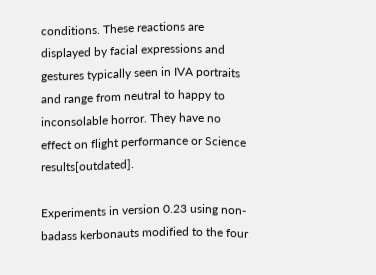conditions. These reactions are displayed by facial expressions and gestures typically seen in IVA portraits and range from neutral to happy to inconsolable horror. They have no effect on flight performance or Science results[outdated].

Experiments in version 0.23 using non-badass kerbonauts modified to the four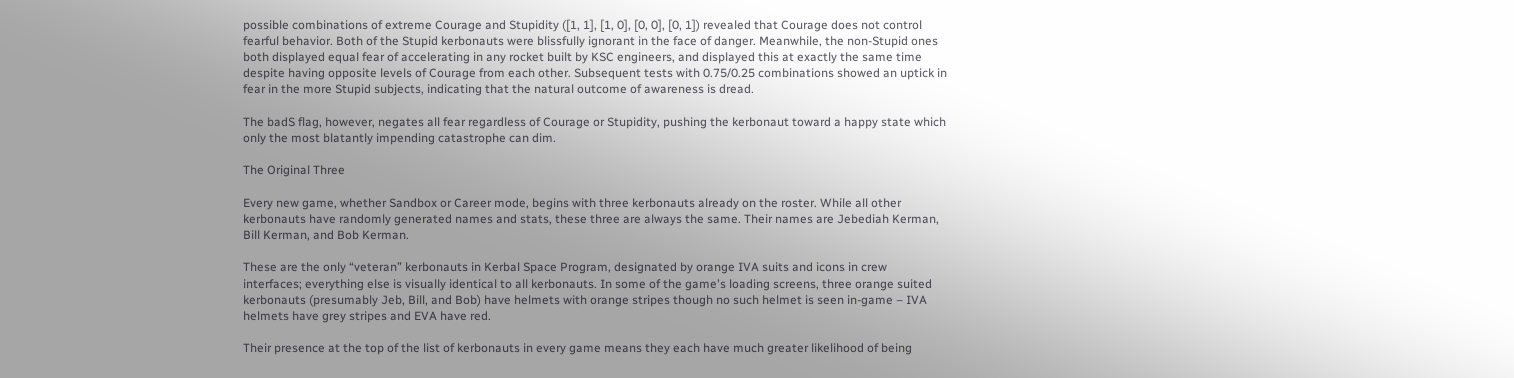possible combinations of extreme Courage and Stupidity ([1, 1], [1, 0], [0, 0], [0, 1]) revealed that Courage does not control fearful behavior. Both of the Stupid kerbonauts were blissfully ignorant in the face of danger. Meanwhile, the non-Stupid ones both displayed equal fear of accelerating in any rocket built by KSC engineers, and displayed this at exactly the same time despite having opposite levels of Courage from each other. Subsequent tests with 0.75/0.25 combinations showed an uptick in fear in the more Stupid subjects, indicating that the natural outcome of awareness is dread.

The badS flag, however, negates all fear regardless of Courage or Stupidity, pushing the kerbonaut toward a happy state which only the most blatantly impending catastrophe can dim.

The Original Three

Every new game, whether Sandbox or Career mode, begins with three kerbonauts already on the roster. While all other kerbonauts have randomly generated names and stats, these three are always the same. Their names are Jebediah Kerman, Bill Kerman, and Bob Kerman.

These are the only “veteran” kerbonauts in Kerbal Space Program, designated by orange IVA suits and icons in crew interfaces; everything else is visually identical to all kerbonauts. In some of the game's loading screens, three orange suited kerbonauts (presumably Jeb, Bill, and Bob) have helmets with orange stripes though no such helmet is seen in-game – IVA helmets have grey stripes and EVA have red.

Their presence at the top of the list of kerbonauts in every game means they each have much greater likelihood of being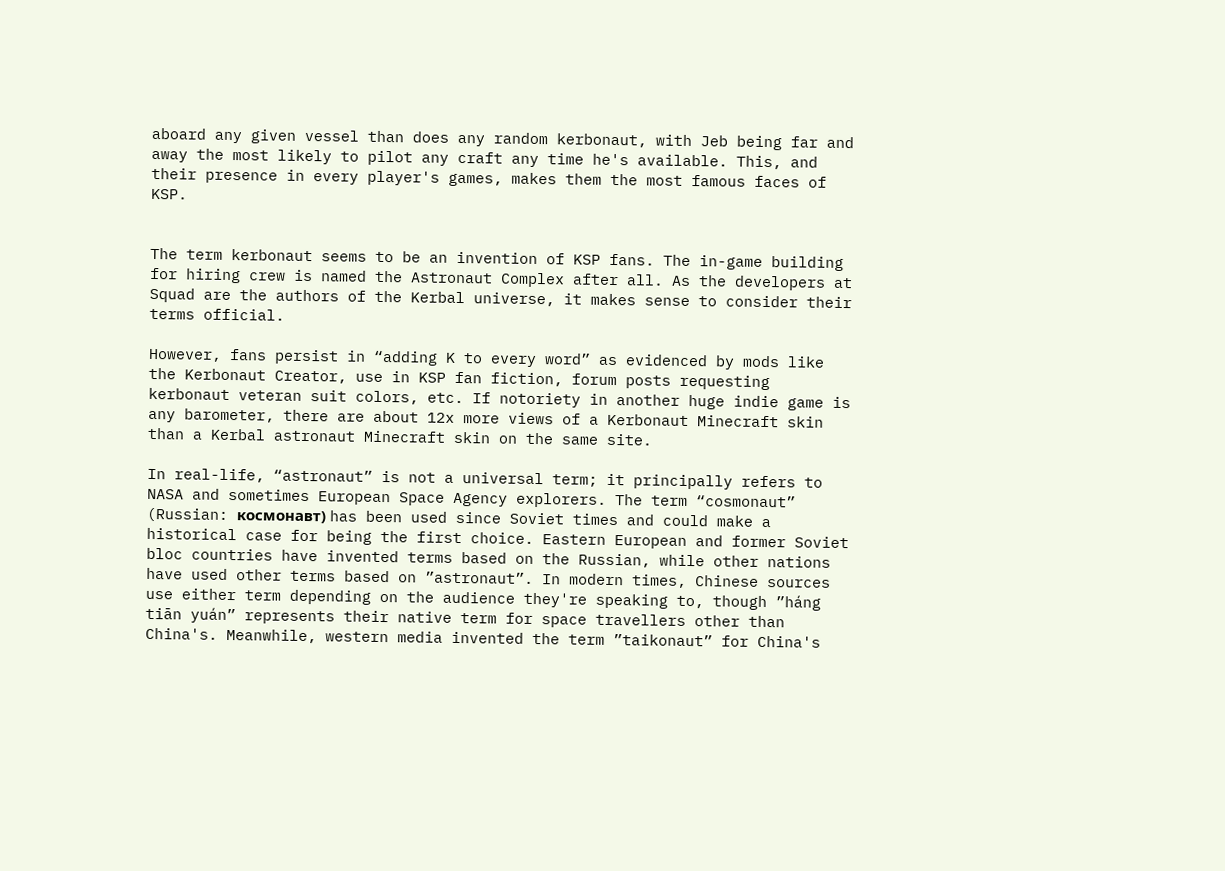aboard any given vessel than does any random kerbonaut, with Jeb being far and away the most likely to pilot any craft any time he's available. This, and their presence in every player's games, makes them the most famous faces of KSP.


The term kerbonaut seems to be an invention of KSP fans. The in-game building for hiring crew is named the Astronaut Complex after all. As the developers at Squad are the authors of the Kerbal universe, it makes sense to consider their terms official.

However, fans persist in “adding K to every word” as evidenced by mods like the Kerbonaut Creator, use in KSP fan fiction, forum posts requesting kerbonaut veteran suit colors, etc. If notoriety in another huge indie game is any barometer, there are about 12x more views of a Kerbonaut Minecraft skin than a Kerbal astronaut Minecraft skin on the same site.

In real-life, “astronaut” is not a universal term; it principally refers to NASA and sometimes European Space Agency explorers. The term “cosmonaut” (Russian: космонавт) has been used since Soviet times and could make a historical case for being the first choice. Eastern European and former Soviet bloc countries have invented terms based on the Russian, while other nations have used other terms based on ”astronaut”. In modern times, Chinese sources use either term depending on the audience they're speaking to, though ”háng tiān yuán” represents their native term for space travellers other than China's. Meanwhile, western media invented the term ”taikonaut” for China's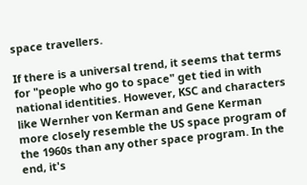space travellers.

If there is a universal trend, it seems that terms for "people who go to space" get tied in with national identities. However, KSC and characters like Wernher von Kerman and Gene Kerman more closely resemble the US space program of the 1960s than any other space program. In the end, it's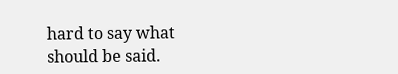hard to say what should be said.